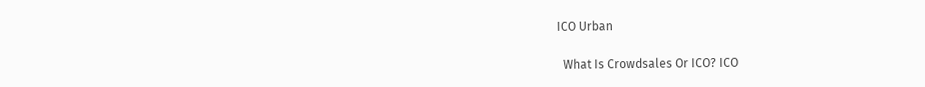ICO Urban

  What Is Crowdsales Or ICO? ICO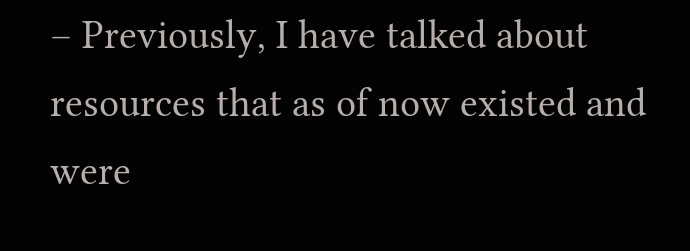– Previously, I have talked about resources that as of now existed and were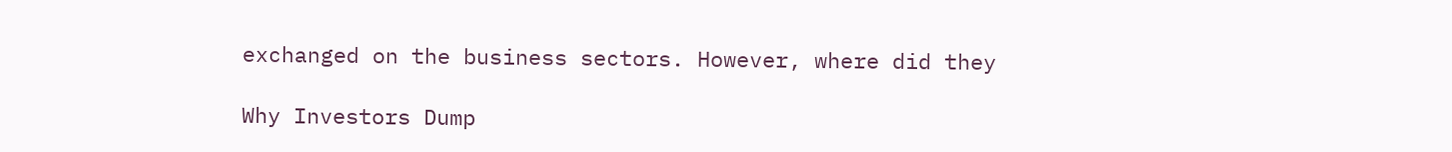exchanged on the business sectors. However, where did they

Why Investors Dump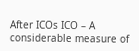After ICOs ICO – A considerable measure of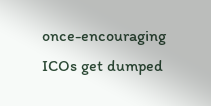once-encouraging ICOs get dumped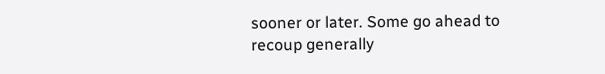sooner or later. Some go ahead to recoup generally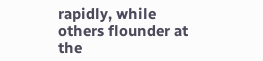rapidly, while others flounder at the